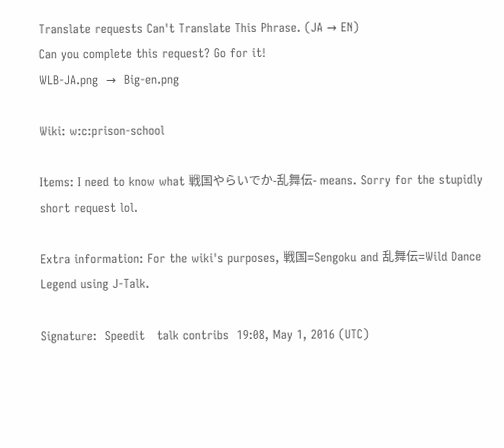Translate requests Can't Translate This Phrase. (JA → EN)
Can you complete this request? Go for it!
WLB-JA.png  →  Big-en.png

Wiki: w:c:prison-school

Items: I need to know what 戦国やらいでか-乱舞伝- means. Sorry for the stupidly short request lol.

Extra information: For the wiki's purposes, 戦国=Sengoku and 乱舞伝=Wild Dance Legend using J-Talk.

Signature:  Speedit   talk contribs  19:08, May 1, 2016 (UTC)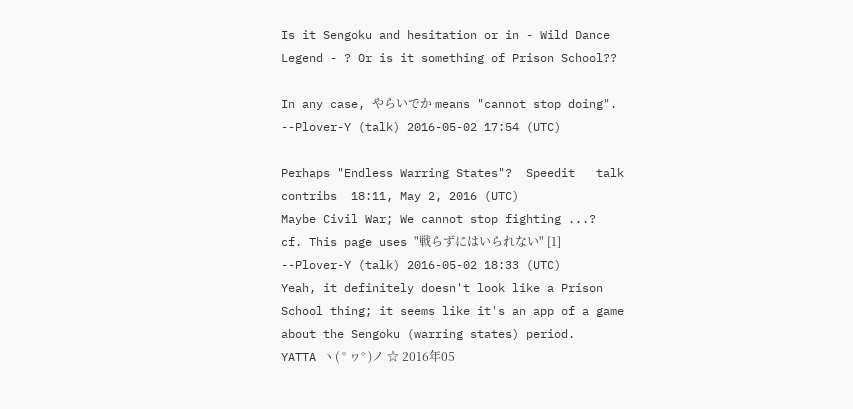Is it Sengoku and hesitation or in - Wild Dance Legend - ? Or is it something of Prison School??

In any case, やらいでか means "cannot stop doing". --Plover-Y (talk) 2016-05-02 17:54 (UTC)

Perhaps "Endless Warring States"?  Speedit   talk contribs  18:11, May 2, 2016 (UTC)
Maybe Civil War; We cannot stop fighting ...?
cf. This page uses "戦らずにはいられない" [1] --Plover-Y (talk) 2016-05-02 18:33 (UTC)
Yeah, it definitely doesn't look like a Prison School thing; it seems like it's an app of a game about the Sengoku (warring states) period.
YATTA ヽ( ° ヮ° )ノ ☆ 2016年05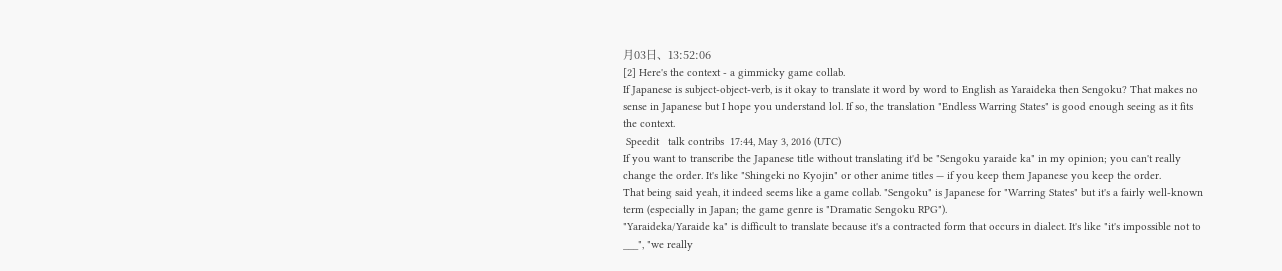月03日、13:52:06
[2] Here's the context - a gimmicky game collab.
If Japanese is subject-object-verb, is it okay to translate it word by word to English as Yaraideka then Sengoku? That makes no sense in Japanese but I hope you understand lol. If so, the translation "Endless Warring States" is good enough seeing as it fits the context.
 Speedit   talk contribs  17:44, May 3, 2016 (UTC)
If you want to transcribe the Japanese title without translating it'd be "Sengoku yaraide ka" in my opinion; you can't really change the order. It's like "Shingeki no Kyojin" or other anime titles — if you keep them Japanese you keep the order.
That being said yeah, it indeed seems like a game collab. "Sengoku" is Japanese for "Warring States" but it's a fairly well-known term (especially in Japan; the game genre is "Dramatic Sengoku RPG").
"Yaraideka/Yaraide ka" is difficult to translate because it's a contracted form that occurs in dialect. It's like "it's impossible not to ___", "we really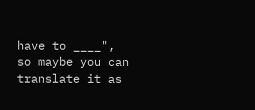have to ____", so maybe you can translate it as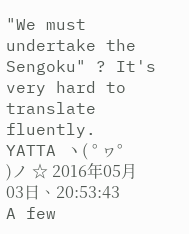"We must undertake the Sengoku" ? It's very hard to translate fluently.
YATTA ヽ( ° ヮ° )ノ ☆ 2016年05月03日、20:53:43
A few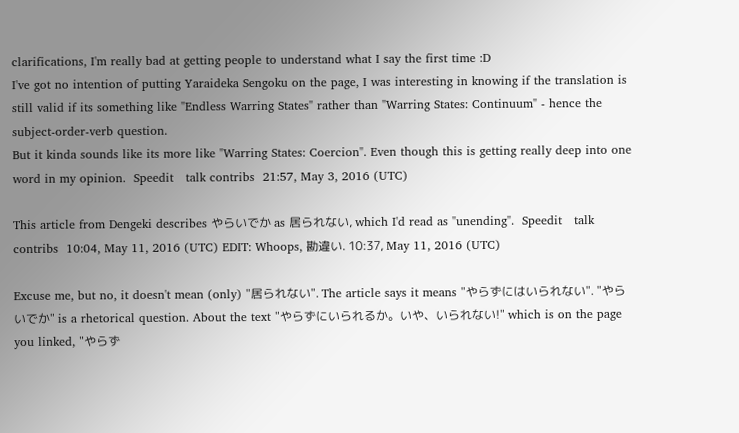clarifications, I'm really bad at getting people to understand what I say the first time :D
I've got no intention of putting Yaraideka Sengoku on the page, I was interesting in knowing if the translation is still valid if its something like "Endless Warring States" rather than "Warring States: Continuum" - hence the subject-order-verb question.
But it kinda sounds like its more like "Warring States: Coercion". Even though this is getting really deep into one word in my opinion.  Speedit   talk contribs  21:57, May 3, 2016 (UTC)

This article from Dengeki describes やらいでか as 居られない, which I'd read as "unending".  Speedit   talk contribs  10:04, May 11, 2016 (UTC) EDIT: Whoops, 勘違い. 10:37, May 11, 2016 (UTC)

Excuse me, but no, it doesn't mean (only) "居られない". The article says it means "やらずにはいられない". "やらいでか" is a rhetorical question. About the text "やらずにいられるか。いや、いられない!" which is on the page you linked, "やらず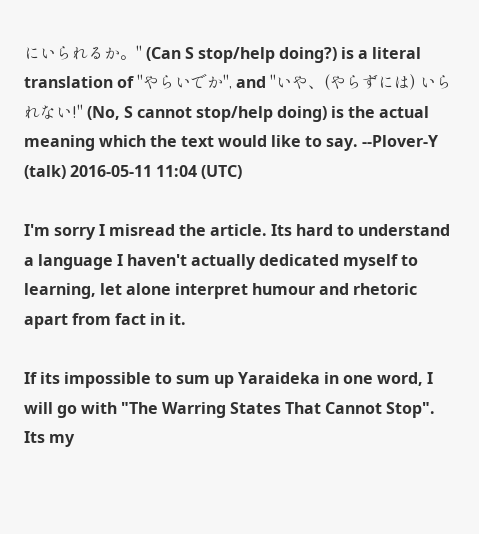にいられるか。" (Can S stop/help doing?) is a literal translation of "やらいでか", and "いや、(やらずには) いられない!" (No, S cannot stop/help doing) is the actual meaning which the text would like to say. --Plover-Y (talk) 2016-05-11 11:04 (UTC)

I'm sorry I misread the article. Its hard to understand a language I haven't actually dedicated myself to learning, let alone interpret humour and rhetoric apart from fact in it.

If its impossible to sum up Yaraideka in one word, I will go with "The Warring States That Cannot Stop". Its my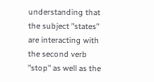understanding that the subject "states" are interacting with the second verb "stop" as well as the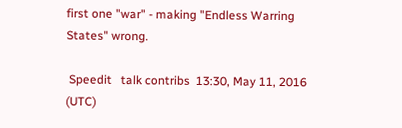first one "war" - making "Endless Warring States" wrong.

 Speedit   talk contribs  13:30, May 11, 2016 (UTC)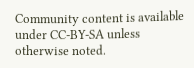Community content is available under CC-BY-SA unless otherwise noted.